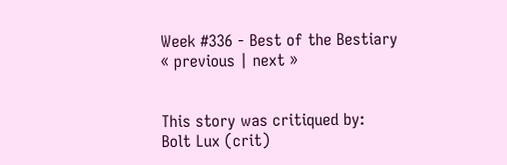Week #336 - Best of the Bestiary
« previous | next »


This story was critiqued by:
Bolt Lux (crit)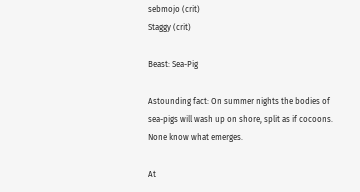sebmojo (crit)
Staggy (crit)

Beast: Sea-Pig

Astounding fact: On summer nights the bodies of sea-pigs will wash up on shore, split as if cocoons. None know what emerges.

At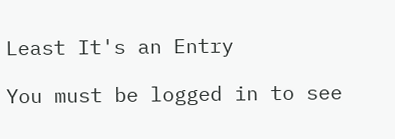Least It's an Entry

You must be logged in to see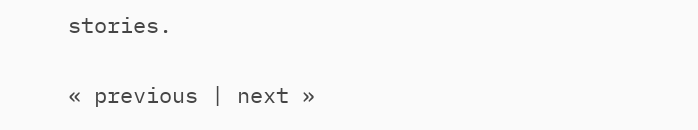stories.

« previous | next »